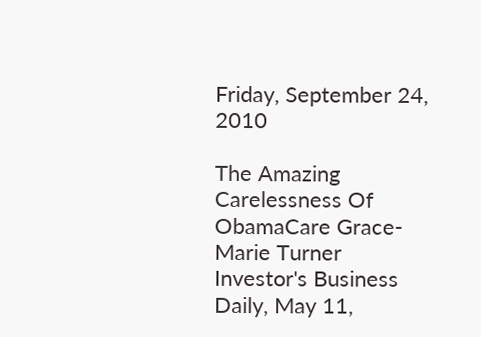Friday, September 24, 2010

The Amazing Carelessness Of ObamaCare Grace-Marie Turner Investor's Business Daily, May 11,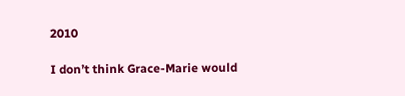2010

I don’t think Grace-Marie would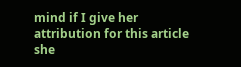mind if I give her attribution for this article she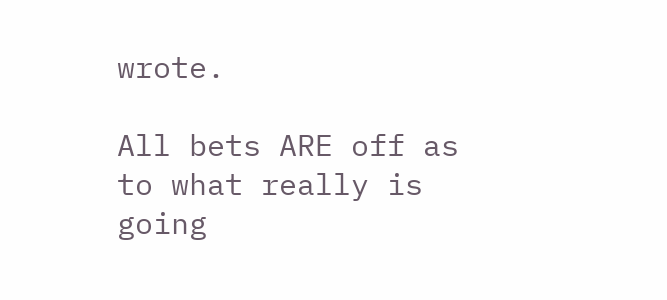wrote.

All bets ARE off as to what really is going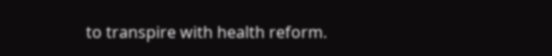to transpire with health reform.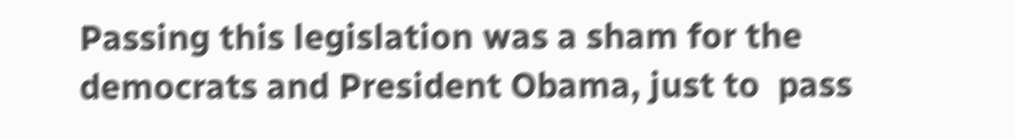Passing this legislation was a sham for the democrats and President Obama, just to  pass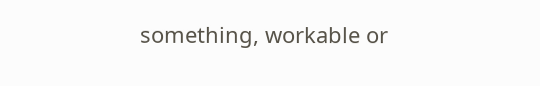something, workable or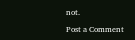not.

Post a Comment